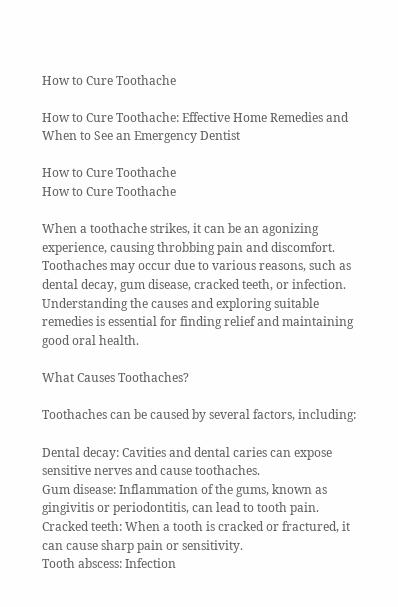How to Cure Toothache

How to Cure Toothache: Effective Home Remedies and When to See an Emergency Dentist

How to Cure Toothache
How to Cure Toothache

When a toothache strikes, it can be an agonizing experience, causing throbbing pain and discomfort. Toothaches may occur due to various reasons, such as dental decay, gum disease, cracked teeth, or infection. Understanding the causes and exploring suitable remedies is essential for finding relief and maintaining good oral health.

What Causes Toothaches?

Toothaches can be caused by several factors, including:

Dental decay: Cavities and dental caries can expose sensitive nerves and cause toothaches.
Gum disease: Inflammation of the gums, known as gingivitis or periodontitis, can lead to tooth pain.
Cracked teeth: When a tooth is cracked or fractured, it can cause sharp pain or sensitivity.
Tooth abscess: Infection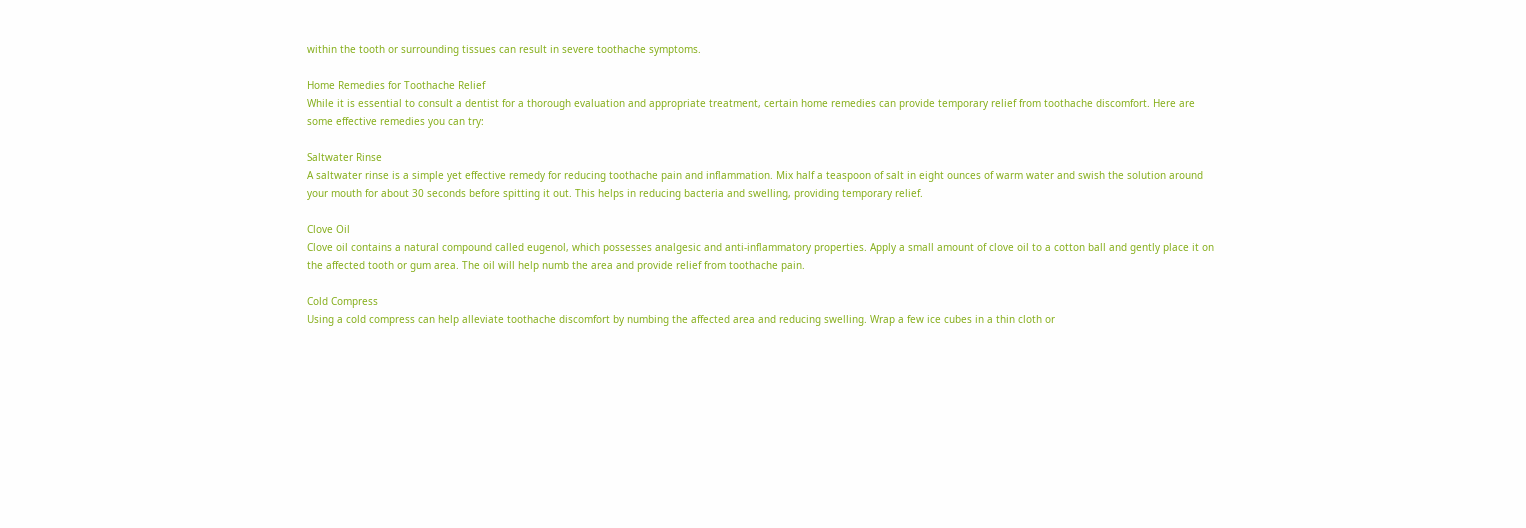within the tooth or surrounding tissues can result in severe toothache symptoms.

Home Remedies for Toothache Relief
While it is essential to consult a dentist for a thorough evaluation and appropriate treatment, certain home remedies can provide temporary relief from toothache discomfort. Here are some effective remedies you can try:

Saltwater Rinse
A saltwater rinse is a simple yet effective remedy for reducing toothache pain and inflammation. Mix half a teaspoon of salt in eight ounces of warm water and swish the solution around your mouth for about 30 seconds before spitting it out. This helps in reducing bacteria and swelling, providing temporary relief.

Clove Oil
Clove oil contains a natural compound called eugenol, which possesses analgesic and anti-inflammatory properties. Apply a small amount of clove oil to a cotton ball and gently place it on the affected tooth or gum area. The oil will help numb the area and provide relief from toothache pain.

Cold Compress
Using a cold compress can help alleviate toothache discomfort by numbing the affected area and reducing swelling. Wrap a few ice cubes in a thin cloth or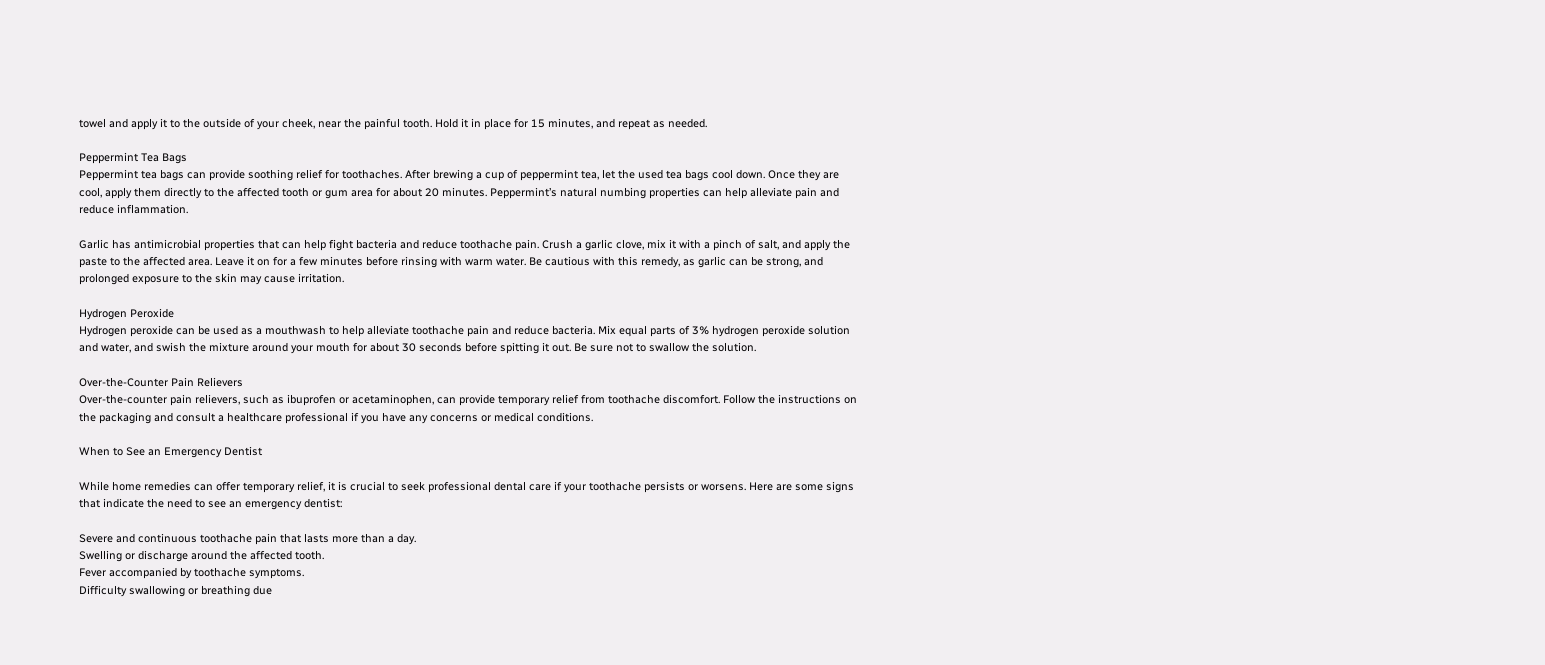towel and apply it to the outside of your cheek, near the painful tooth. Hold it in place for 15 minutes, and repeat as needed.

Peppermint Tea Bags
Peppermint tea bags can provide soothing relief for toothaches. After brewing a cup of peppermint tea, let the used tea bags cool down. Once they are cool, apply them directly to the affected tooth or gum area for about 20 minutes. Peppermint’s natural numbing properties can help alleviate pain and reduce inflammation.

Garlic has antimicrobial properties that can help fight bacteria and reduce toothache pain. Crush a garlic clove, mix it with a pinch of salt, and apply the paste to the affected area. Leave it on for a few minutes before rinsing with warm water. Be cautious with this remedy, as garlic can be strong, and prolonged exposure to the skin may cause irritation.

Hydrogen Peroxide
Hydrogen peroxide can be used as a mouthwash to help alleviate toothache pain and reduce bacteria. Mix equal parts of 3% hydrogen peroxide solution and water, and swish the mixture around your mouth for about 30 seconds before spitting it out. Be sure not to swallow the solution.

Over-the-Counter Pain Relievers
Over-the-counter pain relievers, such as ibuprofen or acetaminophen, can provide temporary relief from toothache discomfort. Follow the instructions on the packaging and consult a healthcare professional if you have any concerns or medical conditions.

When to See an Emergency Dentist

While home remedies can offer temporary relief, it is crucial to seek professional dental care if your toothache persists or worsens. Here are some signs that indicate the need to see an emergency dentist:

Severe and continuous toothache pain that lasts more than a day.
Swelling or discharge around the affected tooth.
Fever accompanied by toothache symptoms.
Difficulty swallowing or breathing due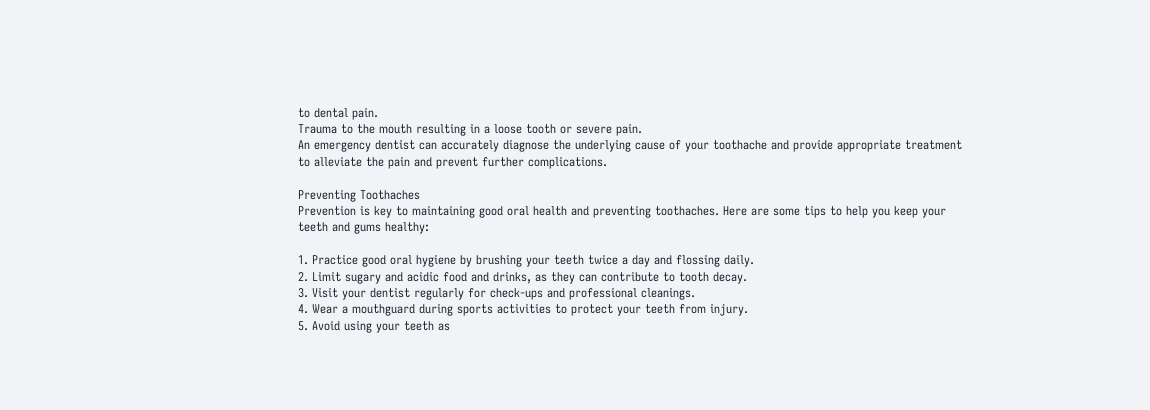to dental pain.
Trauma to the mouth resulting in a loose tooth or severe pain.
An emergency dentist can accurately diagnose the underlying cause of your toothache and provide appropriate treatment to alleviate the pain and prevent further complications.

Preventing Toothaches
Prevention is key to maintaining good oral health and preventing toothaches. Here are some tips to help you keep your teeth and gums healthy:

1. Practice good oral hygiene by brushing your teeth twice a day and flossing daily.
2. Limit sugary and acidic food and drinks, as they can contribute to tooth decay.
3. Visit your dentist regularly for check-ups and professional cleanings.
4. Wear a mouthguard during sports activities to protect your teeth from injury.
5. Avoid using your teeth as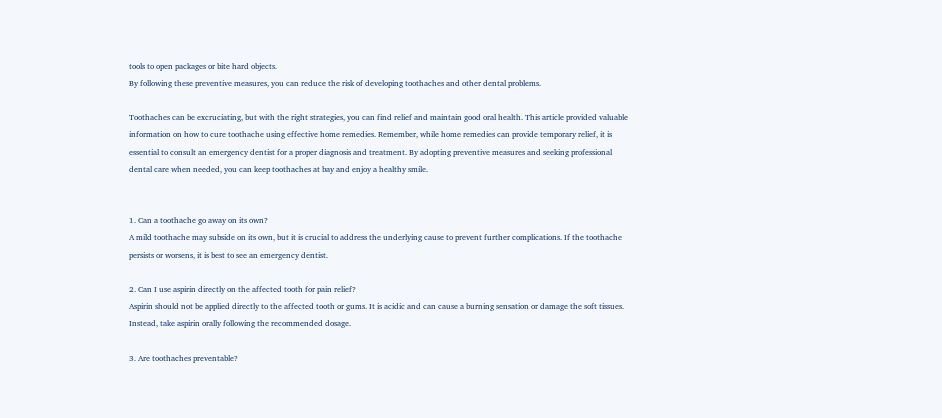tools to open packages or bite hard objects.
By following these preventive measures, you can reduce the risk of developing toothaches and other dental problems.

Toothaches can be excruciating, but with the right strategies, you can find relief and maintain good oral health. This article provided valuable information on how to cure toothache using effective home remedies. Remember, while home remedies can provide temporary relief, it is essential to consult an emergency dentist for a proper diagnosis and treatment. By adopting preventive measures and seeking professional dental care when needed, you can keep toothaches at bay and enjoy a healthy smile.


1. Can a toothache go away on its own?
A mild toothache may subside on its own, but it is crucial to address the underlying cause to prevent further complications. If the toothache persists or worsens, it is best to see an emergency dentist.

2. Can I use aspirin directly on the affected tooth for pain relief?
Aspirin should not be applied directly to the affected tooth or gums. It is acidic and can cause a burning sensation or damage the soft tissues. Instead, take aspirin orally following the recommended dosage.

3. Are toothaches preventable?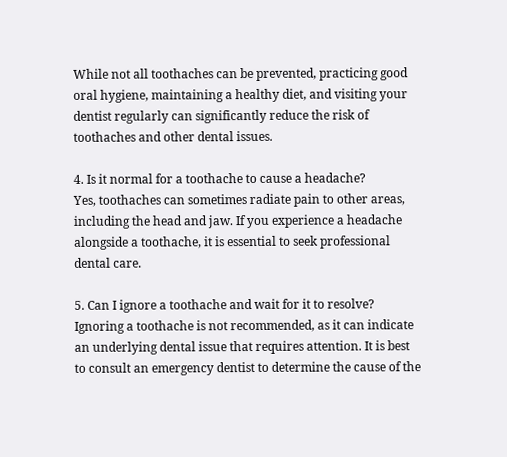While not all toothaches can be prevented, practicing good oral hygiene, maintaining a healthy diet, and visiting your dentist regularly can significantly reduce the risk of toothaches and other dental issues.

4. Is it normal for a toothache to cause a headache?
Yes, toothaches can sometimes radiate pain to other areas, including the head and jaw. If you experience a headache alongside a toothache, it is essential to seek professional dental care.

5. Can I ignore a toothache and wait for it to resolve?
Ignoring a toothache is not recommended, as it can indicate an underlying dental issue that requires attention. It is best to consult an emergency dentist to determine the cause of the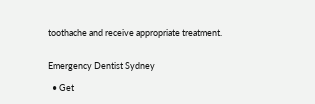toothache and receive appropriate treatment.


Emergency Dentist Sydney

  • Get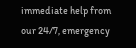immediate help from our 24/7, emergency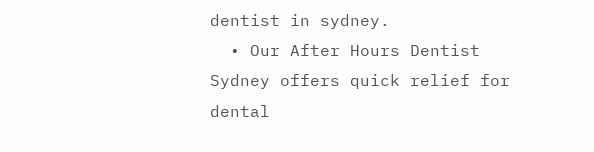dentist in sydney.
  • Our After Hours Dentist Sydney offers quick relief for dental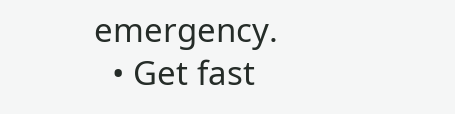emergency.
  • Get fast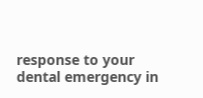response to your dental emergency in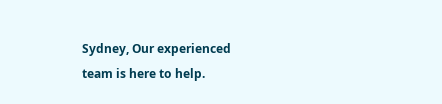Sydney, Our experienced team is here to help.